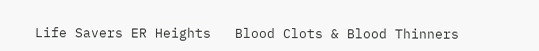Life Savers ER Heights   Blood Clots & Blood Thinners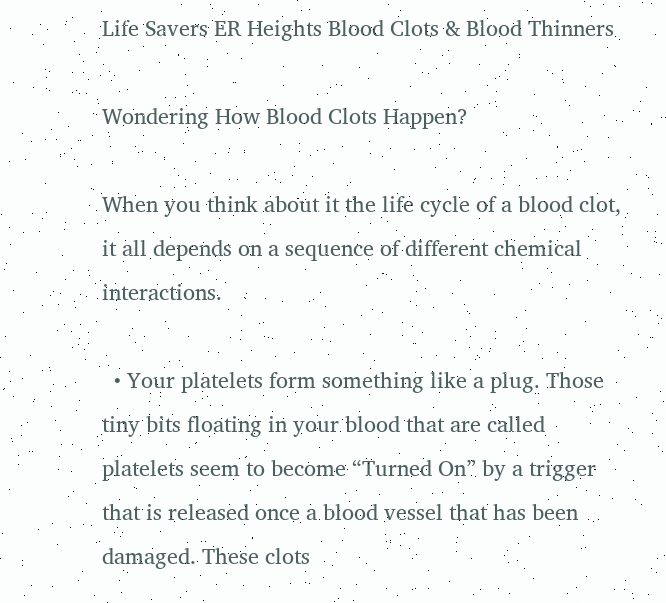Life Savers ER Heights Blood Clots & Blood Thinners

Wondering How Blood Clots Happen?

When you think about it the life cycle of a blood clot, it all depends on a sequence of different chemical interactions.

  • Your platelets form something like a plug. Those tiny bits floating in your blood that are called platelets seem to become “Turned On” by a trigger that is released once a blood vessel that has been damaged. These clots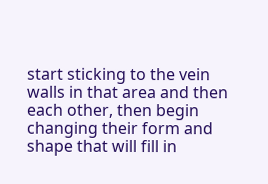start sticking to the vein walls in that area and then each other, then begin changing their form and shape that will fill in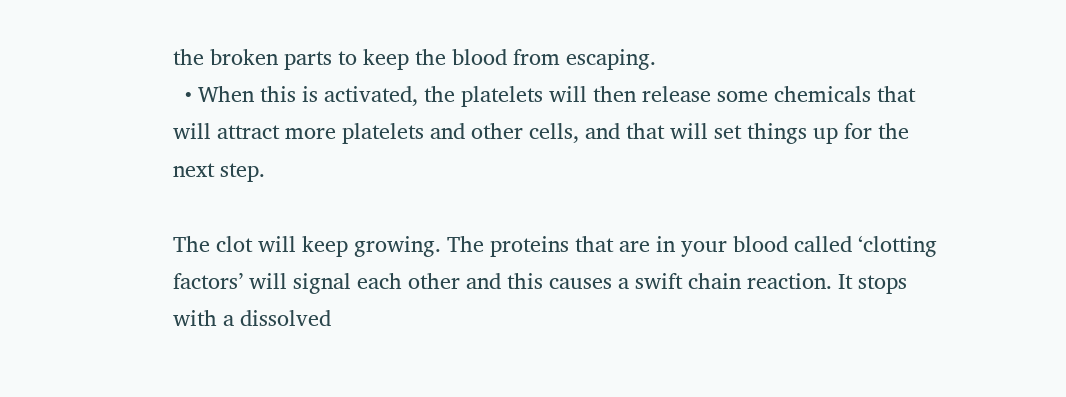the broken parts to keep the blood from escaping.
  • When this is activated, the platelets will then release some chemicals that will attract more platelets and other cells, and that will set things up for the next step.

The clot will keep growing. The proteins that are in your blood called ‘clotting factors’ will signal each other and this causes a swift chain reaction. It stops with a dissolved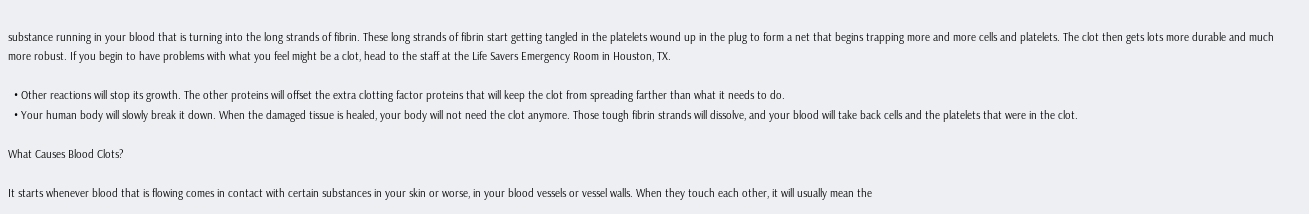substance running in your blood that is turning into the long strands of fibrin. These long strands of fibrin start getting tangled in the platelets wound up in the plug to form a net that begins trapping more and more cells and platelets. The clot then gets lots more durable and much more robust. If you begin to have problems with what you feel might be a clot, head to the staff at the Life Savers Emergency Room in Houston, TX.

  • Other reactions will stop its growth. The other proteins will offset the extra clotting factor proteins that will keep the clot from spreading farther than what it needs to do.
  • Your human body will slowly break it down. When the damaged tissue is healed, your body will not need the clot anymore. Those tough fibrin strands will dissolve, and your blood will take back cells and the platelets that were in the clot.

What Causes Blood Clots?

It starts whenever blood that is flowing comes in contact with certain substances in your skin or worse, in your blood vessels or vessel walls. When they touch each other, it will usually mean the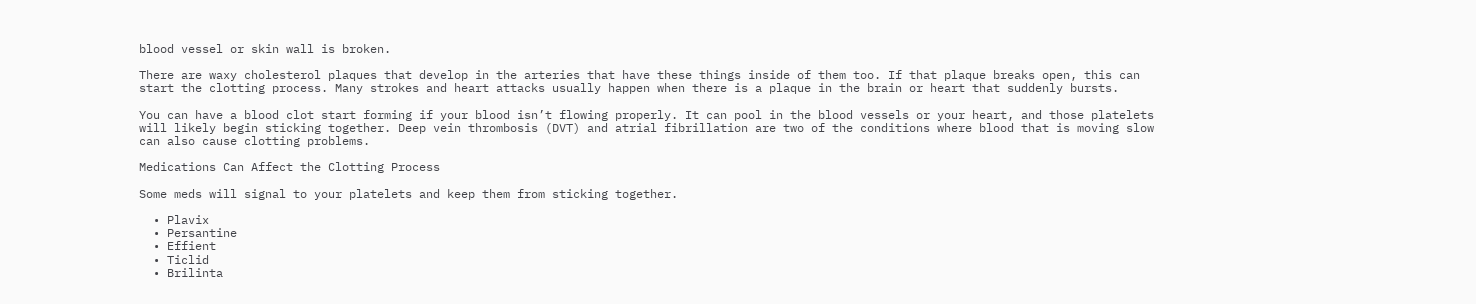blood vessel or skin wall is broken.

There are waxy cholesterol plaques that develop in the arteries that have these things inside of them too. If that plaque breaks open, this can start the clotting process. Many strokes and heart attacks usually happen when there is a plaque in the brain or heart that suddenly bursts.

You can have a blood clot start forming if your blood isn’t flowing properly. It can pool in the blood vessels or your heart, and those platelets will likely begin sticking together. Deep vein thrombosis (DVT) and atrial fibrillation are two of the conditions where blood that is moving slow can also cause clotting problems.

Medications Can Affect the Clotting Process

Some meds will signal to your platelets and keep them from sticking together.

  • Plavix
  • Persantine
  • Effient
  • Ticlid
  • Brilinta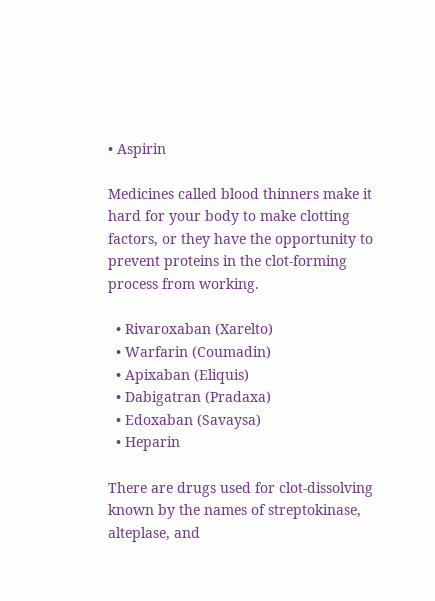• Aspirin

Medicines called blood thinners make it hard for your body to make clotting factors, or they have the opportunity to prevent proteins in the clot-forming process from working.

  • Rivaroxaban (Xarelto)
  • Warfarin (Coumadin)
  • Apixaban (Eliquis)
  • Dabigatran (Pradaxa)
  • Edoxaban (Savaysa)
  • Heparin

There are drugs used for clot-dissolving known by the names of streptokinase, alteplase, and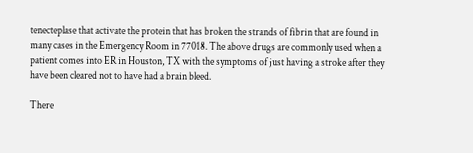tenecteplase that activate the protein that has broken the strands of fibrin that are found in many cases in the Emergency Room in 77018. The above drugs are commonly used when a patient comes into ER in Houston, TX with the symptoms of just having a stroke after they have been cleared not to have had a brain bleed.

There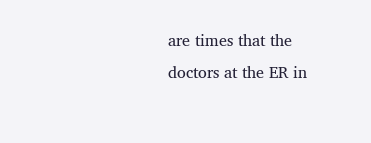are times that the doctors at the ER in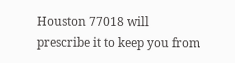Houston 77018 will prescribe it to keep you from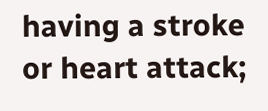having a stroke or heart attack;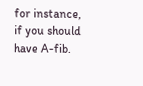for instance, if you should have A-fib.